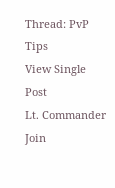Thread: PvP Tips
View Single Post
Lt. Commander
Join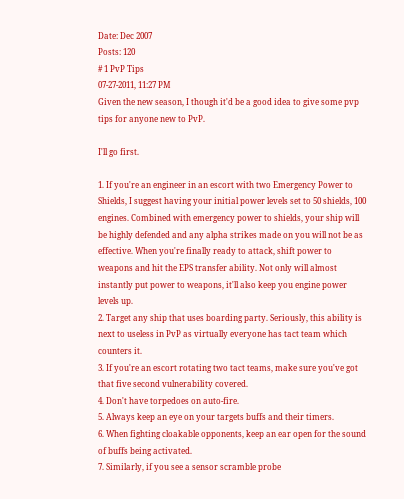Date: Dec 2007
Posts: 120
# 1 PvP Tips
07-27-2011, 11:27 PM
Given the new season, I though it'd be a good idea to give some pvp tips for anyone new to PvP.

I'll go first.

1. If you're an engineer in an escort with two Emergency Power to Shields, I suggest having your initial power levels set to 50 shields, 100 engines. Combined with emergency power to shields, your ship will be highly defended and any alpha strikes made on you will not be as effective. When you're finally ready to attack, shift power to weapons and hit the EPS transfer ability. Not only will almost instantly put power to weapons, it'll also keep you engine power levels up.
2. Target any ship that uses boarding party. Seriously, this ability is next to useless in PvP as virtually everyone has tact team which counters it.
3. If you're an escort rotating two tact teams, make sure you've got that five second vulnerability covered.
4. Don't have torpedoes on auto-fire.
5. Always keep an eye on your targets buffs and their timers.
6. When fighting cloakable opponents, keep an ear open for the sound of buffs being activated.
7. Similarly, if you see a sensor scramble probe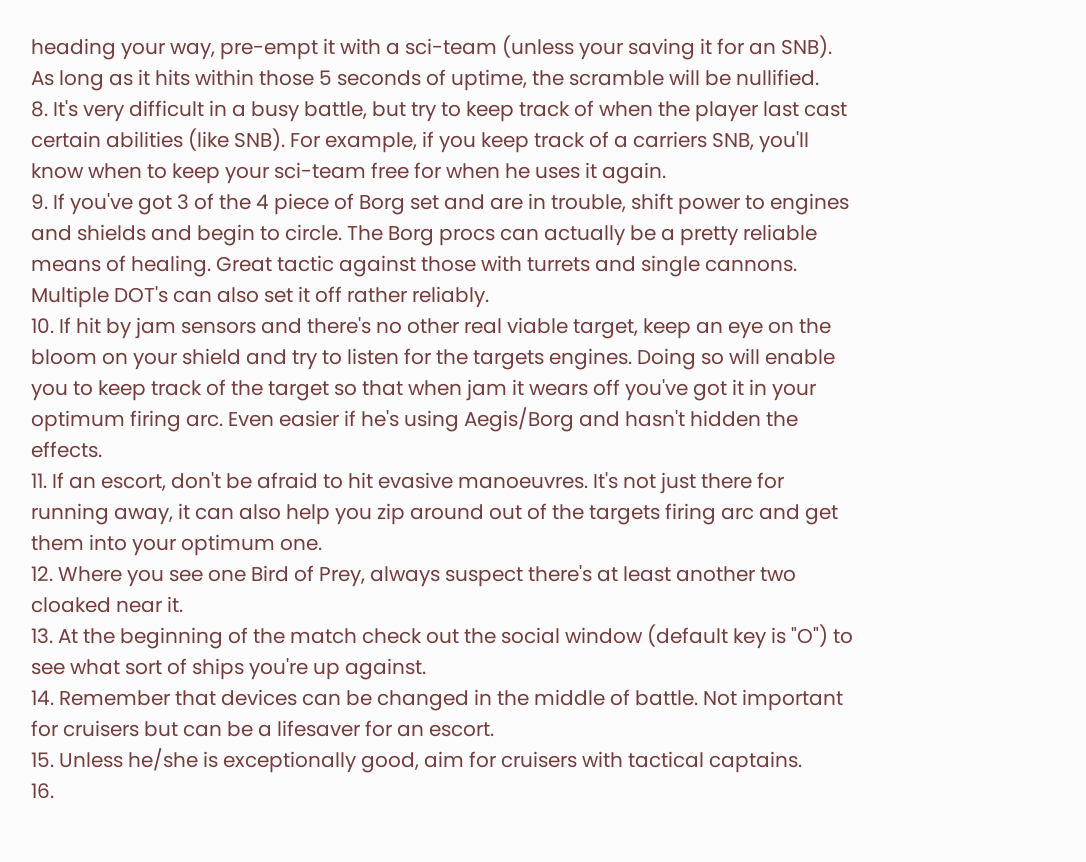heading your way, pre-empt it with a sci-team (unless your saving it for an SNB). As long as it hits within those 5 seconds of uptime, the scramble will be nullified.
8. It's very difficult in a busy battle, but try to keep track of when the player last cast certain abilities (like SNB). For example, if you keep track of a carriers SNB, you'll know when to keep your sci-team free for when he uses it again.
9. If you've got 3 of the 4 piece of Borg set and are in trouble, shift power to engines and shields and begin to circle. The Borg procs can actually be a pretty reliable means of healing. Great tactic against those with turrets and single cannons. Multiple DOT's can also set it off rather reliably.
10. If hit by jam sensors and there's no other real viable target, keep an eye on the bloom on your shield and try to listen for the targets engines. Doing so will enable you to keep track of the target so that when jam it wears off you've got it in your optimum firing arc. Even easier if he's using Aegis/Borg and hasn't hidden the effects.
11. If an escort, don't be afraid to hit evasive manoeuvres. It's not just there for running away, it can also help you zip around out of the targets firing arc and get them into your optimum one.
12. Where you see one Bird of Prey, always suspect there's at least another two cloaked near it.
13. At the beginning of the match check out the social window (default key is "O") to see what sort of ships you're up against.
14. Remember that devices can be changed in the middle of battle. Not important for cruisers but can be a lifesaver for an escort.
15. Unless he/she is exceptionally good, aim for cruisers with tactical captains.
16.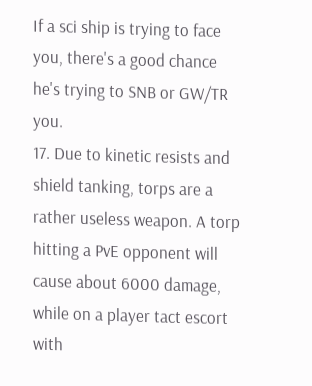If a sci ship is trying to face you, there's a good chance he's trying to SNB or GW/TR you.
17. Due to kinetic resists and shield tanking, torps are a rather useless weapon. A torp hitting a PvE opponent will cause about 6000 damage, while on a player tact escort with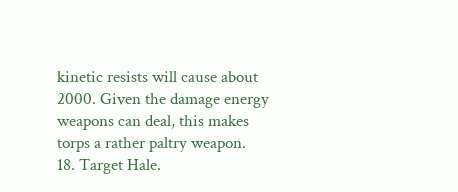kinetic resists will cause about 2000. Given the damage energy weapons can deal, this makes torps a rather paltry weapon.
18. Target Hale.